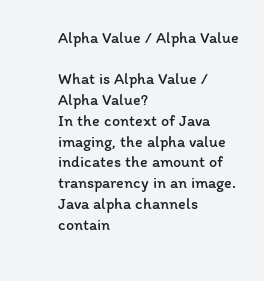Alpha Value / Alpha Value

What is Alpha Value / Alpha Value?
In the context of Java imaging, the alpha value indicates the amount of transparency in an image. Java alpha channels contain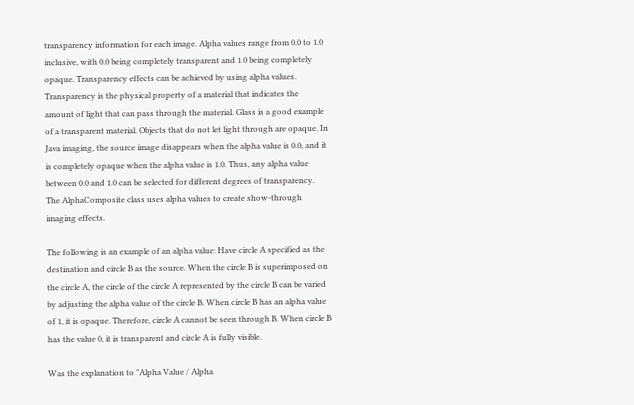transparency information for each image. Alpha values range from 0.0 to 1.0 inclusive, with 0.0 being completely transparent and 1.0 being completely opaque. Transparency effects can be achieved by using alpha values.
Transparency is the physical property of a material that indicates the amount of light that can pass through the material. Glass is a good example of a transparent material. Objects that do not let light through are opaque. In Java imaging, the source image disappears when the alpha value is 0.0, and it is completely opaque when the alpha value is 1.0. Thus, any alpha value between 0.0 and 1.0 can be selected for different degrees of transparency. The AlphaComposite class uses alpha values to create show-through imaging effects.

The following is an example of an alpha value: Have circle A specified as the destination and circle B as the source. When the circle B is superimposed on the circle A, the circle of the circle A represented by the circle B can be varied by adjusting the alpha value of the circle B. When circle B has an alpha value of 1, it is opaque. Therefore, circle A cannot be seen through B. When circle B has the value 0, it is transparent and circle A is fully visible.

Was the explanation to "Alpha Value / Alpha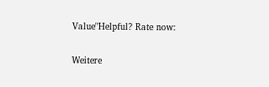Value"Helpful? Rate now:

Weitere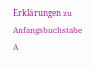Erklärungen zu Anfangsbuchstabe A